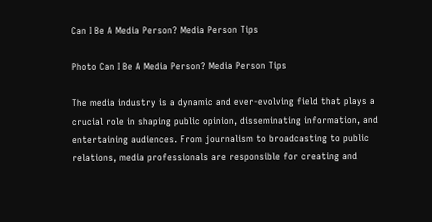Can I Be A Media Person? Media Person Tips

Photo Can I Be A Media Person? Media Person Tips

The media industry is a dynamic and ever-evolving field that plays a crucial role in shaping public opinion, disseminating information, and entertaining audiences. From journalism to broadcasting to public relations, media professionals are responsible for creating and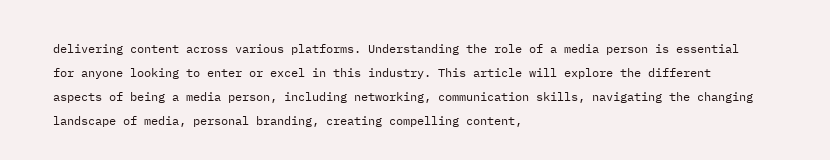delivering content across various platforms. Understanding the role of a media person is essential for anyone looking to enter or excel in this industry. This article will explore the different aspects of being a media person, including networking, communication skills, navigating the changing landscape of media, personal branding, creating compelling content,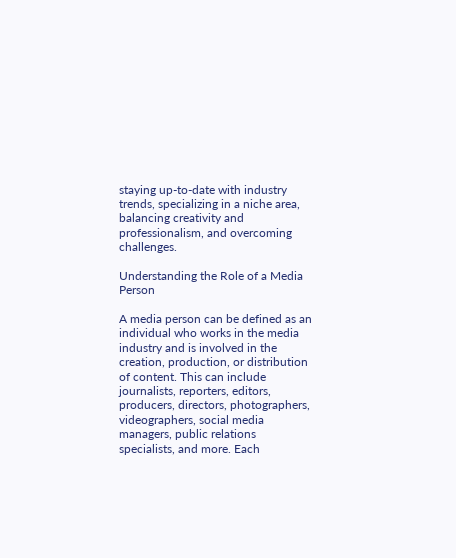staying up-to-date with industry trends, specializing in a niche area, balancing creativity and professionalism, and overcoming challenges.

Understanding the Role of a Media Person

A media person can be defined as an individual who works in the media industry and is involved in the creation, production, or distribution of content. This can include journalists, reporters, editors, producers, directors, photographers, videographers, social media managers, public relations specialists, and more. Each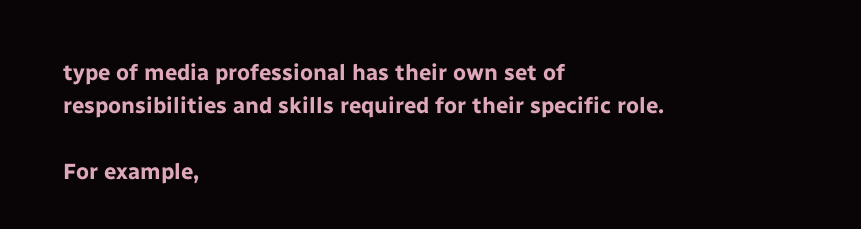type of media professional has their own set of responsibilities and skills required for their specific role.

For example,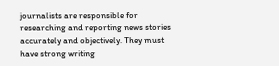journalists are responsible for researching and reporting news stories accurately and objectively. They must have strong writing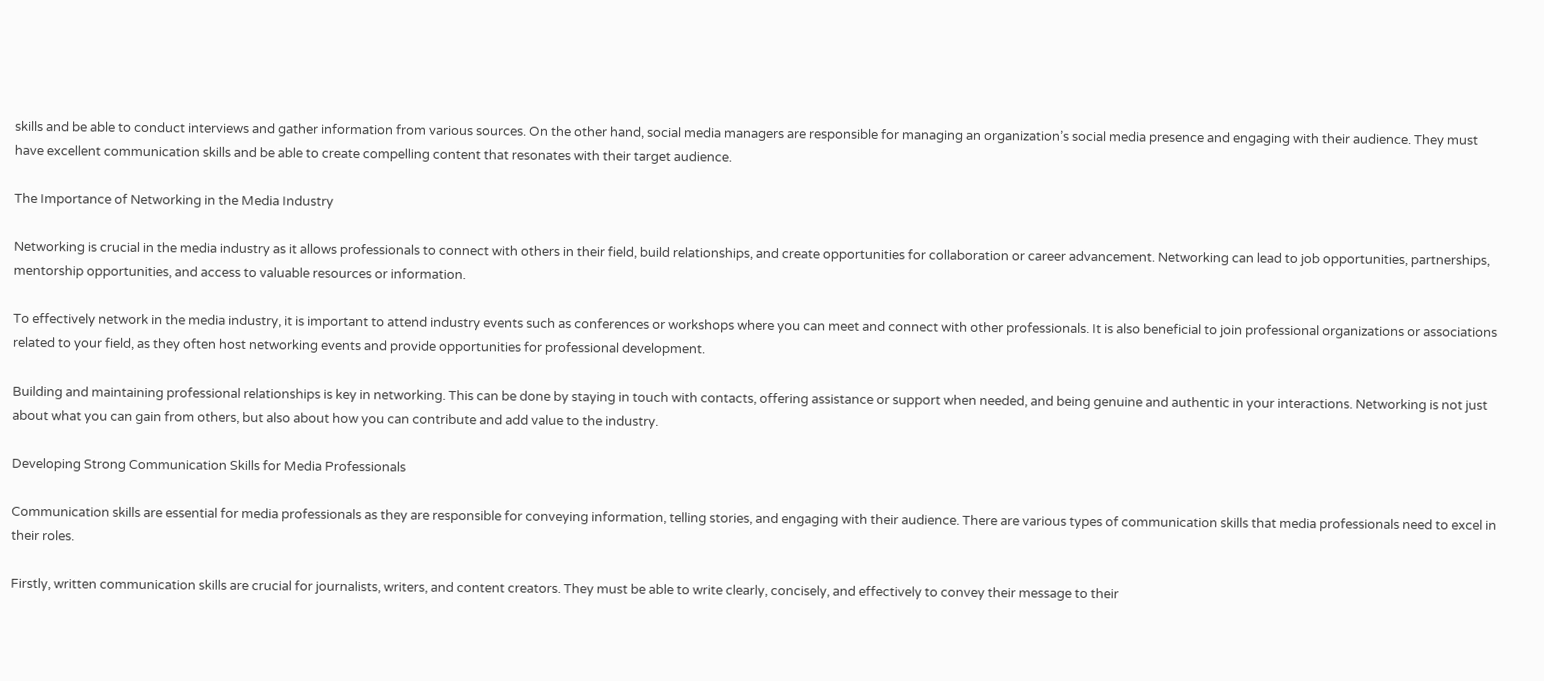skills and be able to conduct interviews and gather information from various sources. On the other hand, social media managers are responsible for managing an organization’s social media presence and engaging with their audience. They must have excellent communication skills and be able to create compelling content that resonates with their target audience.

The Importance of Networking in the Media Industry

Networking is crucial in the media industry as it allows professionals to connect with others in their field, build relationships, and create opportunities for collaboration or career advancement. Networking can lead to job opportunities, partnerships, mentorship opportunities, and access to valuable resources or information.

To effectively network in the media industry, it is important to attend industry events such as conferences or workshops where you can meet and connect with other professionals. It is also beneficial to join professional organizations or associations related to your field, as they often host networking events and provide opportunities for professional development.

Building and maintaining professional relationships is key in networking. This can be done by staying in touch with contacts, offering assistance or support when needed, and being genuine and authentic in your interactions. Networking is not just about what you can gain from others, but also about how you can contribute and add value to the industry.

Developing Strong Communication Skills for Media Professionals

Communication skills are essential for media professionals as they are responsible for conveying information, telling stories, and engaging with their audience. There are various types of communication skills that media professionals need to excel in their roles.

Firstly, written communication skills are crucial for journalists, writers, and content creators. They must be able to write clearly, concisely, and effectively to convey their message to their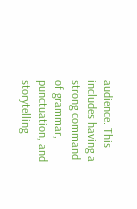audience. This includes having a strong command of grammar, punctuation, and storytelling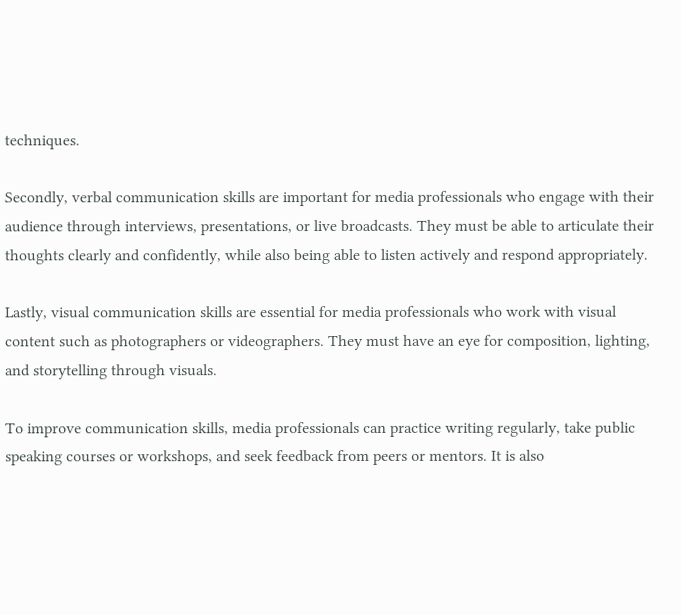techniques.

Secondly, verbal communication skills are important for media professionals who engage with their audience through interviews, presentations, or live broadcasts. They must be able to articulate their thoughts clearly and confidently, while also being able to listen actively and respond appropriately.

Lastly, visual communication skills are essential for media professionals who work with visual content such as photographers or videographers. They must have an eye for composition, lighting, and storytelling through visuals.

To improve communication skills, media professionals can practice writing regularly, take public speaking courses or workshops, and seek feedback from peers or mentors. It is also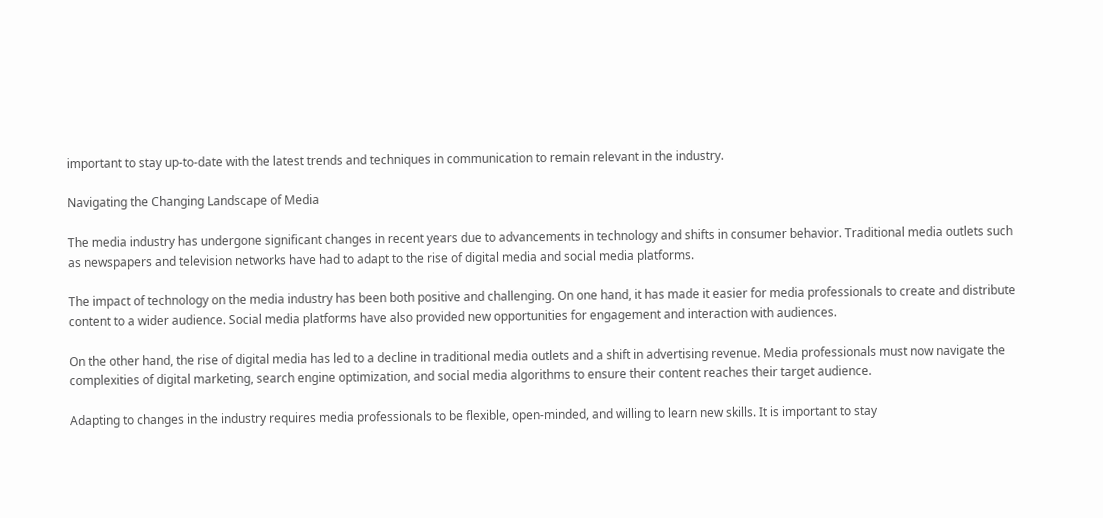important to stay up-to-date with the latest trends and techniques in communication to remain relevant in the industry.

Navigating the Changing Landscape of Media

The media industry has undergone significant changes in recent years due to advancements in technology and shifts in consumer behavior. Traditional media outlets such as newspapers and television networks have had to adapt to the rise of digital media and social media platforms.

The impact of technology on the media industry has been both positive and challenging. On one hand, it has made it easier for media professionals to create and distribute content to a wider audience. Social media platforms have also provided new opportunities for engagement and interaction with audiences.

On the other hand, the rise of digital media has led to a decline in traditional media outlets and a shift in advertising revenue. Media professionals must now navigate the complexities of digital marketing, search engine optimization, and social media algorithms to ensure their content reaches their target audience.

Adapting to changes in the industry requires media professionals to be flexible, open-minded, and willing to learn new skills. It is important to stay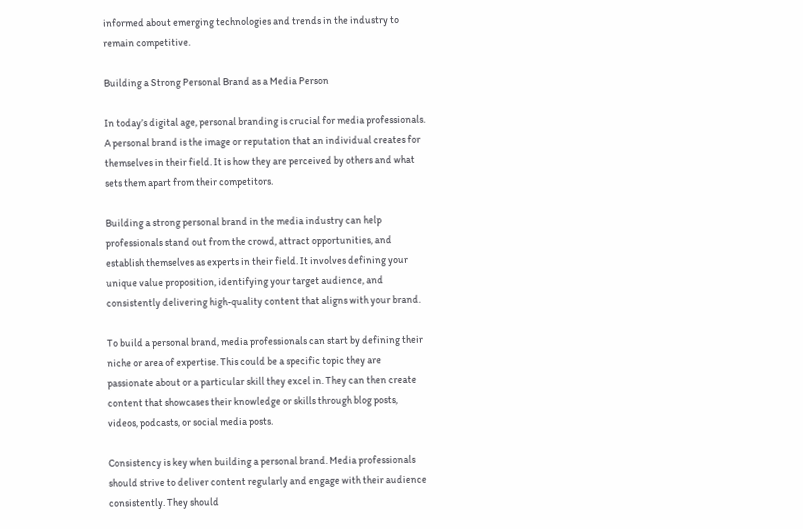informed about emerging technologies and trends in the industry to remain competitive.

Building a Strong Personal Brand as a Media Person

In today’s digital age, personal branding is crucial for media professionals. A personal brand is the image or reputation that an individual creates for themselves in their field. It is how they are perceived by others and what sets them apart from their competitors.

Building a strong personal brand in the media industry can help professionals stand out from the crowd, attract opportunities, and establish themselves as experts in their field. It involves defining your unique value proposition, identifying your target audience, and consistently delivering high-quality content that aligns with your brand.

To build a personal brand, media professionals can start by defining their niche or area of expertise. This could be a specific topic they are passionate about or a particular skill they excel in. They can then create content that showcases their knowledge or skills through blog posts, videos, podcasts, or social media posts.

Consistency is key when building a personal brand. Media professionals should strive to deliver content regularly and engage with their audience consistently. They should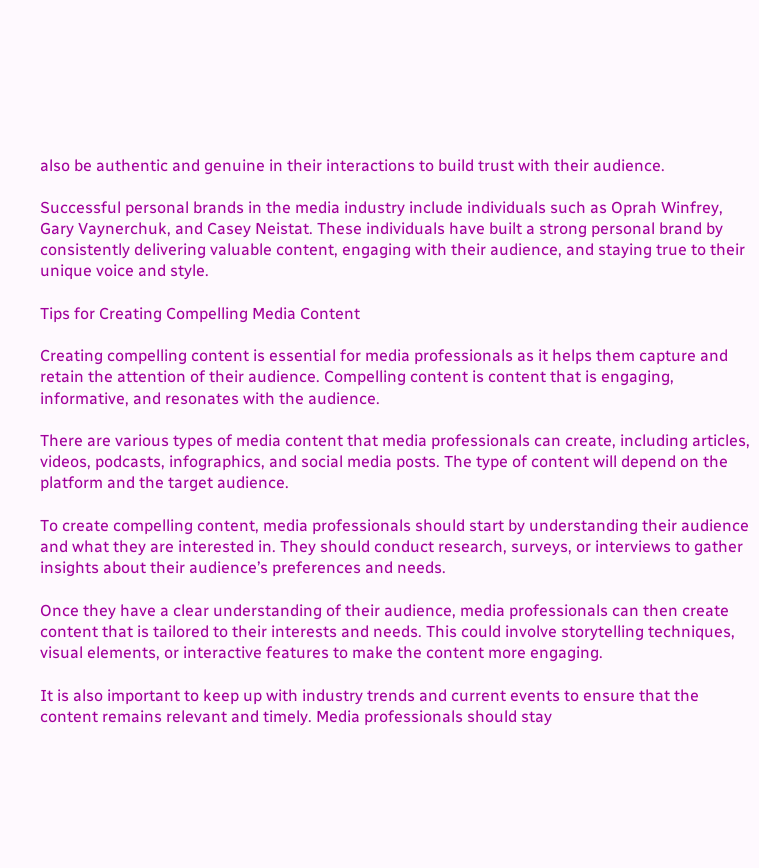also be authentic and genuine in their interactions to build trust with their audience.

Successful personal brands in the media industry include individuals such as Oprah Winfrey, Gary Vaynerchuk, and Casey Neistat. These individuals have built a strong personal brand by consistently delivering valuable content, engaging with their audience, and staying true to their unique voice and style.

Tips for Creating Compelling Media Content

Creating compelling content is essential for media professionals as it helps them capture and retain the attention of their audience. Compelling content is content that is engaging, informative, and resonates with the audience.

There are various types of media content that media professionals can create, including articles, videos, podcasts, infographics, and social media posts. The type of content will depend on the platform and the target audience.

To create compelling content, media professionals should start by understanding their audience and what they are interested in. They should conduct research, surveys, or interviews to gather insights about their audience’s preferences and needs.

Once they have a clear understanding of their audience, media professionals can then create content that is tailored to their interests and needs. This could involve storytelling techniques, visual elements, or interactive features to make the content more engaging.

It is also important to keep up with industry trends and current events to ensure that the content remains relevant and timely. Media professionals should stay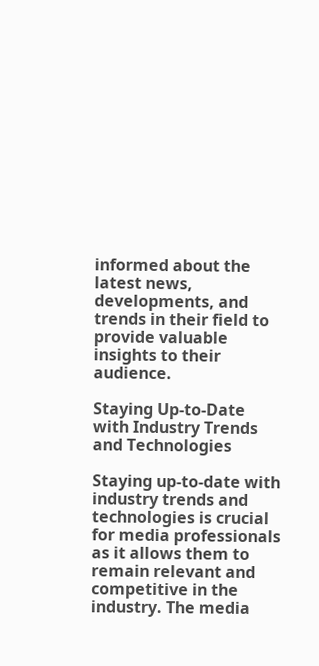informed about the latest news, developments, and trends in their field to provide valuable insights to their audience.

Staying Up-to-Date with Industry Trends and Technologies

Staying up-to-date with industry trends and technologies is crucial for media professionals as it allows them to remain relevant and competitive in the industry. The media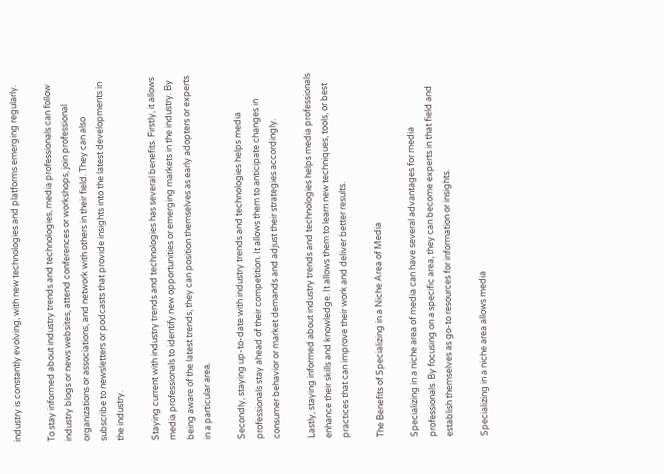industry is constantly evolving, with new technologies and platforms emerging regularly.

To stay informed about industry trends and technologies, media professionals can follow industry blogs or news websites, attend conferences or workshops, join professional organizations or associations, and network with others in their field. They can also subscribe to newsletters or podcasts that provide insights into the latest developments in the industry.

Staying current with industry trends and technologies has several benefits. Firstly, it allows media professionals to identify new opportunities or emerging markets in the industry. By being aware of the latest trends, they can position themselves as early adopters or experts in a particular area.

Secondly, staying up-to-date with industry trends and technologies helps media professionals stay ahead of their competition. It allows them to anticipate changes in consumer behavior or market demands and adjust their strategies accordingly.

Lastly, staying informed about industry trends and technologies helps media professionals enhance their skills and knowledge. It allows them to learn new techniques, tools, or best practices that can improve their work and deliver better results.

The Benefits of Specializing in a Niche Area of Media

Specializing in a niche area of media can have several advantages for media professionals. By focusing on a specific area, they can become experts in that field and establish themselves as go-to resources for information or insights.

Specializing in a niche area allows media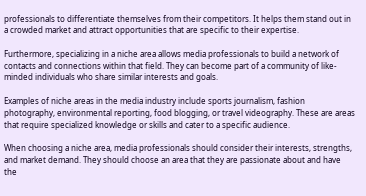professionals to differentiate themselves from their competitors. It helps them stand out in a crowded market and attract opportunities that are specific to their expertise.

Furthermore, specializing in a niche area allows media professionals to build a network of contacts and connections within that field. They can become part of a community of like-minded individuals who share similar interests and goals.

Examples of niche areas in the media industry include sports journalism, fashion photography, environmental reporting, food blogging, or travel videography. These are areas that require specialized knowledge or skills and cater to a specific audience.

When choosing a niche area, media professionals should consider their interests, strengths, and market demand. They should choose an area that they are passionate about and have the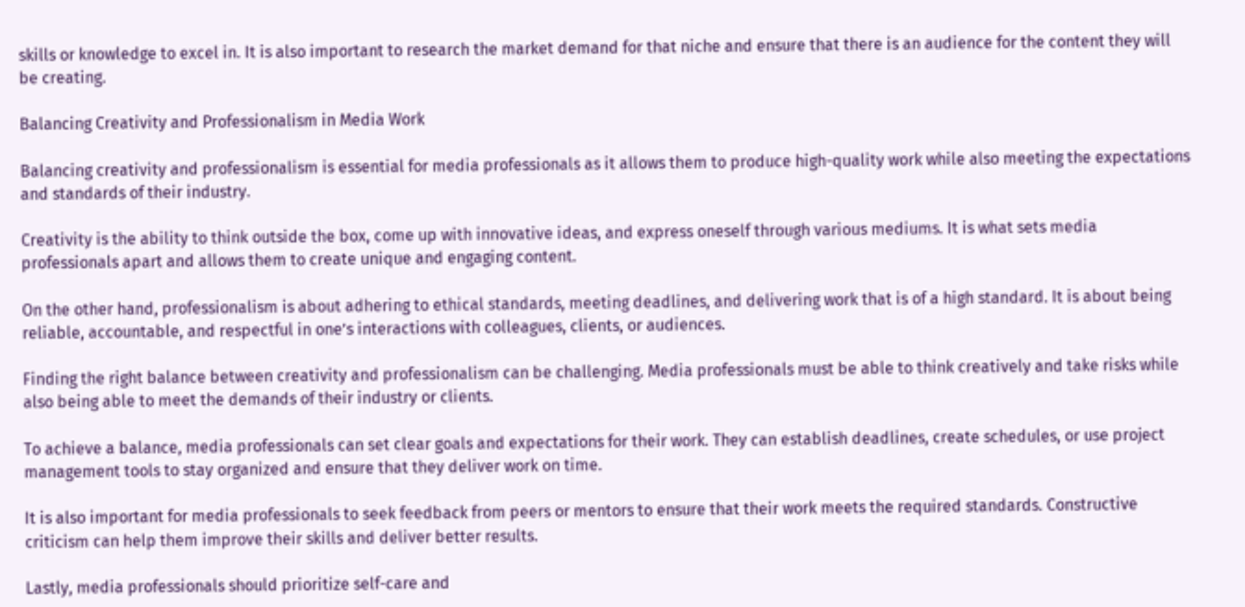skills or knowledge to excel in. It is also important to research the market demand for that niche and ensure that there is an audience for the content they will be creating.

Balancing Creativity and Professionalism in Media Work

Balancing creativity and professionalism is essential for media professionals as it allows them to produce high-quality work while also meeting the expectations and standards of their industry.

Creativity is the ability to think outside the box, come up with innovative ideas, and express oneself through various mediums. It is what sets media professionals apart and allows them to create unique and engaging content.

On the other hand, professionalism is about adhering to ethical standards, meeting deadlines, and delivering work that is of a high standard. It is about being reliable, accountable, and respectful in one’s interactions with colleagues, clients, or audiences.

Finding the right balance between creativity and professionalism can be challenging. Media professionals must be able to think creatively and take risks while also being able to meet the demands of their industry or clients.

To achieve a balance, media professionals can set clear goals and expectations for their work. They can establish deadlines, create schedules, or use project management tools to stay organized and ensure that they deliver work on time.

It is also important for media professionals to seek feedback from peers or mentors to ensure that their work meets the required standards. Constructive criticism can help them improve their skills and deliver better results.

Lastly, media professionals should prioritize self-care and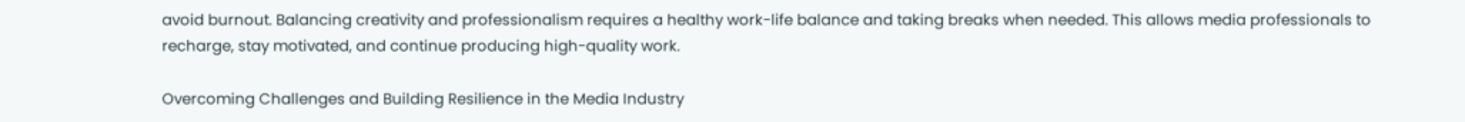avoid burnout. Balancing creativity and professionalism requires a healthy work-life balance and taking breaks when needed. This allows media professionals to recharge, stay motivated, and continue producing high-quality work.

Overcoming Challenges and Building Resilience in the Media Industry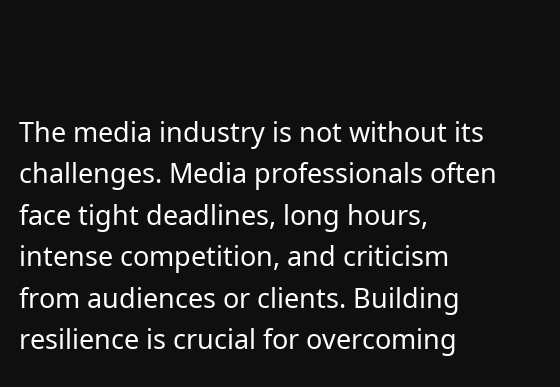The media industry is not without its challenges. Media professionals often face tight deadlines, long hours, intense competition, and criticism from audiences or clients. Building resilience is crucial for overcoming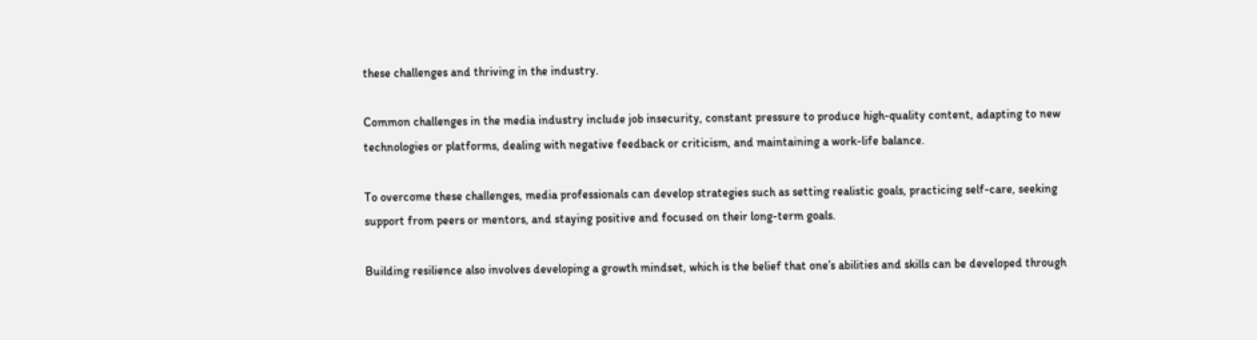these challenges and thriving in the industry.

Common challenges in the media industry include job insecurity, constant pressure to produce high-quality content, adapting to new technologies or platforms, dealing with negative feedback or criticism, and maintaining a work-life balance.

To overcome these challenges, media professionals can develop strategies such as setting realistic goals, practicing self-care, seeking support from peers or mentors, and staying positive and focused on their long-term goals.

Building resilience also involves developing a growth mindset, which is the belief that one’s abilities and skills can be developed through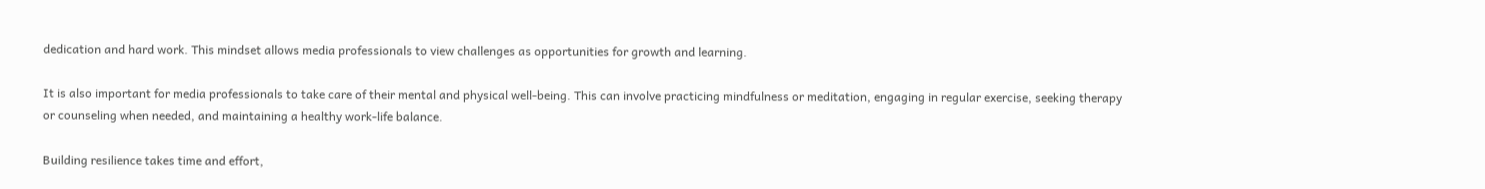dedication and hard work. This mindset allows media professionals to view challenges as opportunities for growth and learning.

It is also important for media professionals to take care of their mental and physical well-being. This can involve practicing mindfulness or meditation, engaging in regular exercise, seeking therapy or counseling when needed, and maintaining a healthy work-life balance.

Building resilience takes time and effort,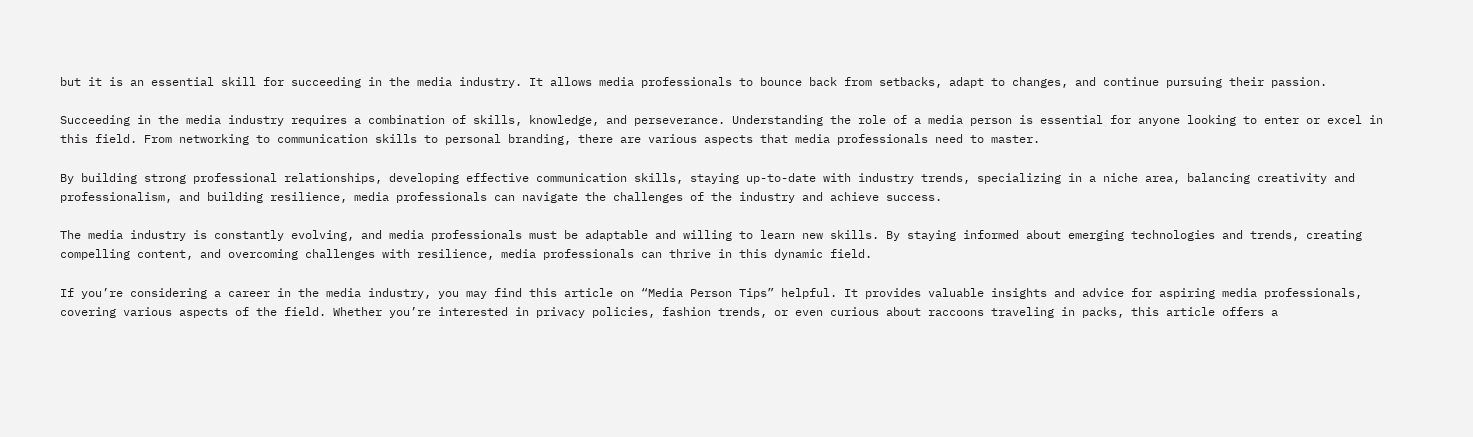but it is an essential skill for succeeding in the media industry. It allows media professionals to bounce back from setbacks, adapt to changes, and continue pursuing their passion.

Succeeding in the media industry requires a combination of skills, knowledge, and perseverance. Understanding the role of a media person is essential for anyone looking to enter or excel in this field. From networking to communication skills to personal branding, there are various aspects that media professionals need to master.

By building strong professional relationships, developing effective communication skills, staying up-to-date with industry trends, specializing in a niche area, balancing creativity and professionalism, and building resilience, media professionals can navigate the challenges of the industry and achieve success.

The media industry is constantly evolving, and media professionals must be adaptable and willing to learn new skills. By staying informed about emerging technologies and trends, creating compelling content, and overcoming challenges with resilience, media professionals can thrive in this dynamic field.

If you’re considering a career in the media industry, you may find this article on “Media Person Tips” helpful. It provides valuable insights and advice for aspiring media professionals, covering various aspects of the field. Whether you’re interested in privacy policies, fashion trends, or even curious about raccoons traveling in packs, this article offers a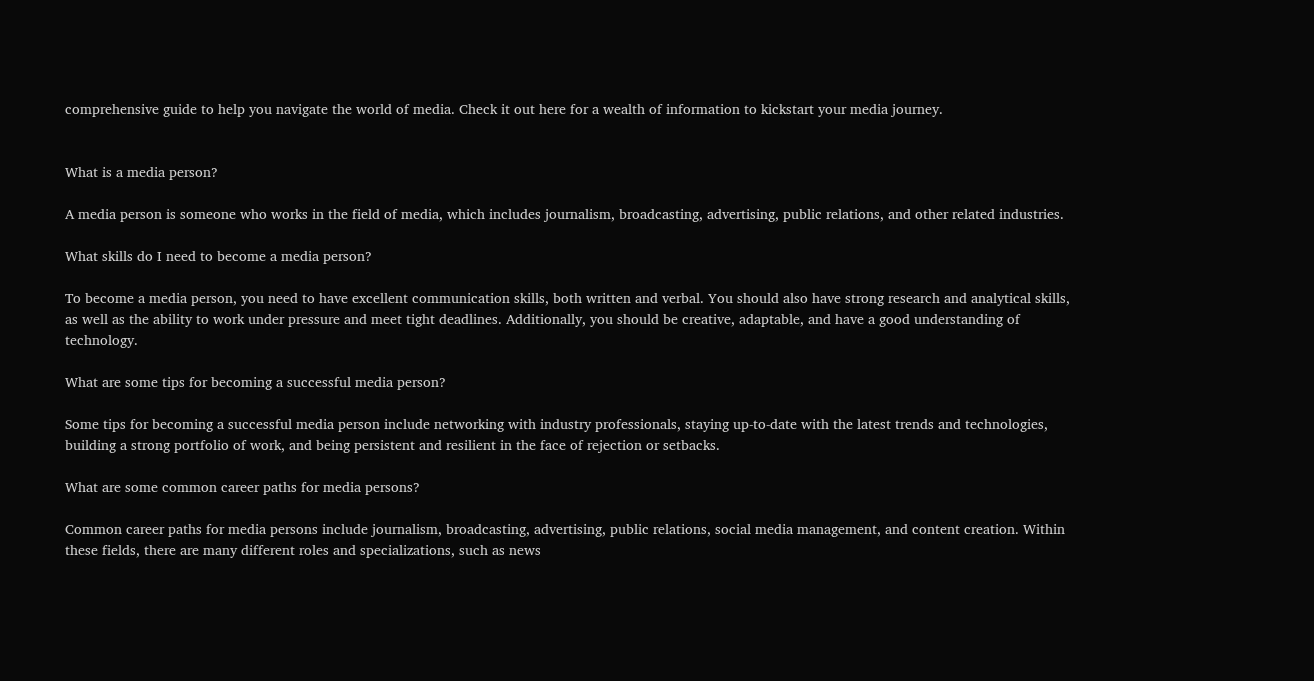comprehensive guide to help you navigate the world of media. Check it out here for a wealth of information to kickstart your media journey.


What is a media person?

A media person is someone who works in the field of media, which includes journalism, broadcasting, advertising, public relations, and other related industries.

What skills do I need to become a media person?

To become a media person, you need to have excellent communication skills, both written and verbal. You should also have strong research and analytical skills, as well as the ability to work under pressure and meet tight deadlines. Additionally, you should be creative, adaptable, and have a good understanding of technology.

What are some tips for becoming a successful media person?

Some tips for becoming a successful media person include networking with industry professionals, staying up-to-date with the latest trends and technologies, building a strong portfolio of work, and being persistent and resilient in the face of rejection or setbacks.

What are some common career paths for media persons?

Common career paths for media persons include journalism, broadcasting, advertising, public relations, social media management, and content creation. Within these fields, there are many different roles and specializations, such as news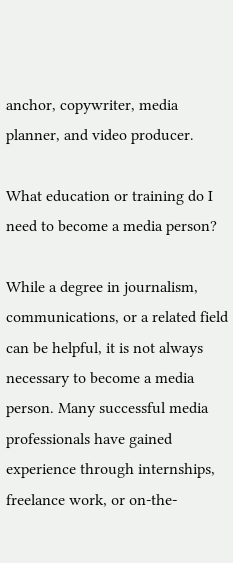anchor, copywriter, media planner, and video producer.

What education or training do I need to become a media person?

While a degree in journalism, communications, or a related field can be helpful, it is not always necessary to become a media person. Many successful media professionals have gained experience through internships, freelance work, or on-the-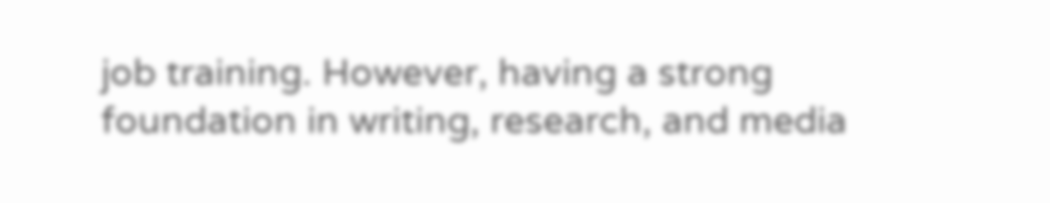job training. However, having a strong foundation in writing, research, and media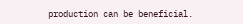production can be beneficial.